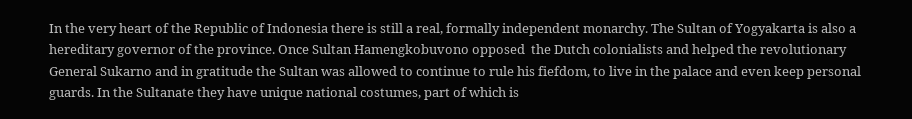In the very heart of the Republic of Indonesia there is still a real, formally independent monarchy. The Sultan of Yogyakarta is also a hereditary governor of the province. Once Sultan Hamengkobuvono opposed  the Dutch colonialists and helped the revolutionary General Sukarno and in gratitude the Sultan was allowed to continue to rule his fiefdom, to live in the palace and even keep personal guards. In the Sultanate they have unique national costumes, part of which is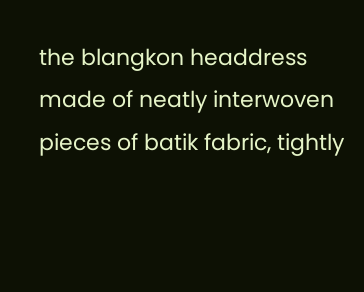the blangkon headdress made of neatly interwoven pieces of batik fabric, tightly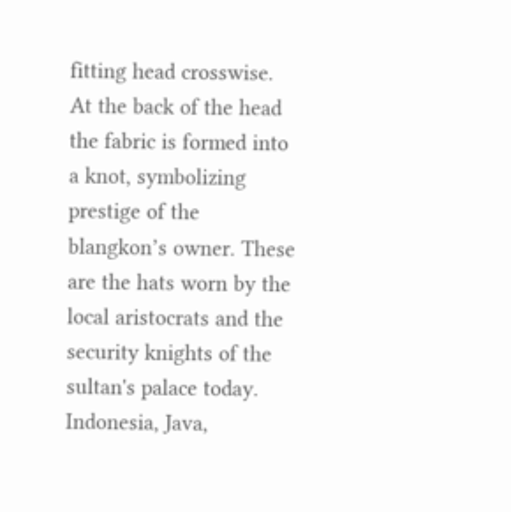fitting head crosswise. At the back of the head the fabric is formed into a knot, symbolizing prestige of the blangkon’s owner. These are the hats worn by the local aristocrats and the security knights of the sultan's palace today. Indonesia, Java,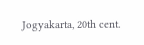Jogyakarta, 20th cent.